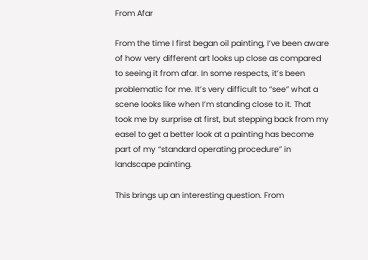From Afar

From the time I first began oil painting, I’ve been aware of how very different art looks up close as compared to seeing it from afar. In some respects, it’s been problematic for me. It’s very difficult to “see” what a scene looks like when I’m standing close to it. That took me by surprise at first, but stepping back from my easel to get a better look at a painting has become part of my “standard operating procedure” in landscape painting.

This brings up an interesting question. From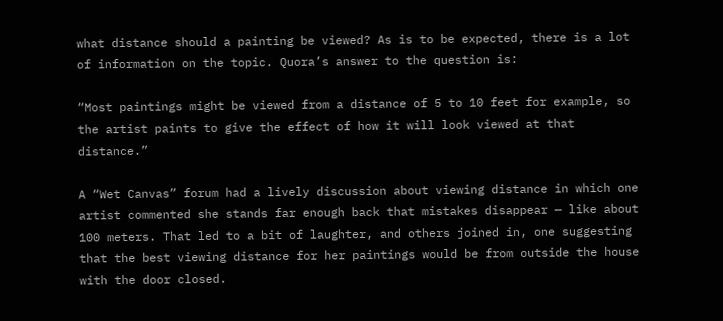what distance should a painting be viewed? As is to be expected, there is a lot of information on the topic. Quora’s answer to the question is:

“Most paintings might be viewed from a distance of 5 to 10 feet for example, so the artist paints to give the effect of how it will look viewed at that distance.”

A “Wet Canvas” forum had a lively discussion about viewing distance in which one artist commented she stands far enough back that mistakes disappear — like about 100 meters. That led to a bit of laughter, and others joined in, one suggesting that the best viewing distance for her paintings would be from outside the house with the door closed.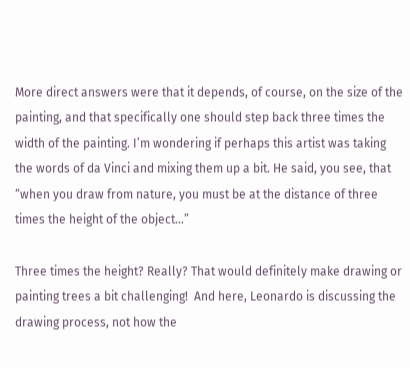More direct answers were that it depends, of course, on the size of the painting, and that specifically one should step back three times the width of the painting. I’m wondering if perhaps this artist was taking the words of da Vinci and mixing them up a bit. He said, you see, that “when you draw from nature, you must be at the distance of three times the height of the object…”

Three times the height? Really? That would definitely make drawing or painting trees a bit challenging!  And here, Leonardo is discussing the drawing process, not how the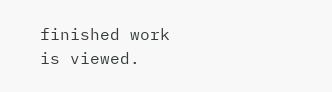finished work is viewed.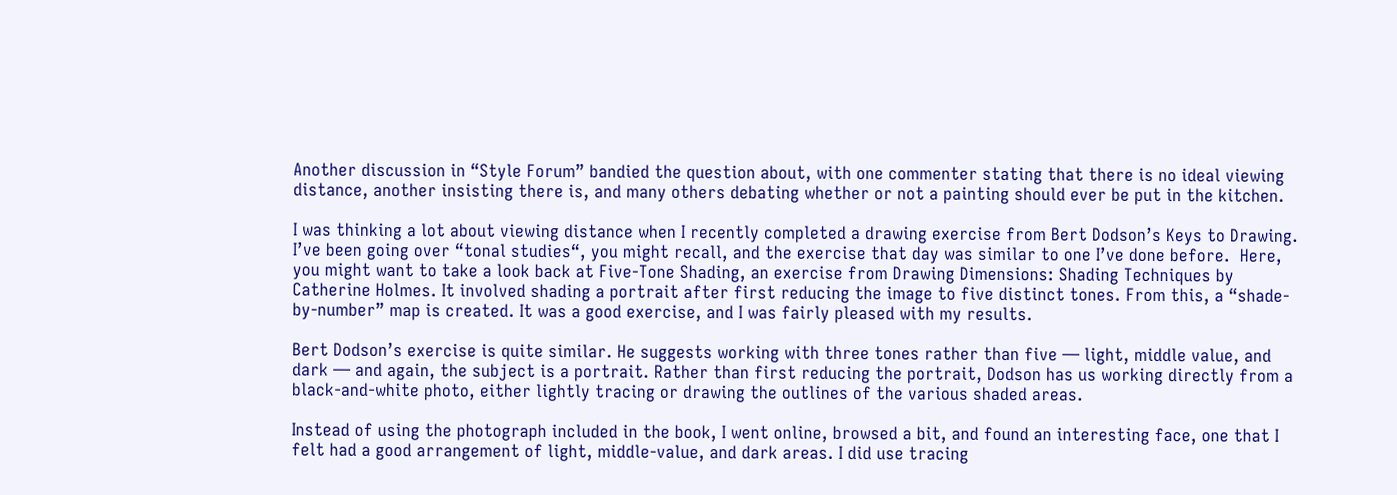Another discussion in “Style Forum” bandied the question about, with one commenter stating that there is no ideal viewing distance, another insisting there is, and many others debating whether or not a painting should ever be put in the kitchen.

I was thinking a lot about viewing distance when I recently completed a drawing exercise from Bert Dodson’s Keys to Drawing. I’ve been going over “tonal studies“, you might recall, and the exercise that day was similar to one I’ve done before.  Here, you might want to take a look back at Five-Tone Shading, an exercise from Drawing Dimensions: Shading Techniques by Catherine Holmes. It involved shading a portrait after first reducing the image to five distinct tones. From this, a “shade-by-number” map is created. It was a good exercise, and I was fairly pleased with my results.

Bert Dodson’s exercise is quite similar. He suggests working with three tones rather than five — light, middle value, and dark — and again, the subject is a portrait. Rather than first reducing the portrait, Dodson has us working directly from a black-and-white photo, either lightly tracing or drawing the outlines of the various shaded areas.

Instead of using the photograph included in the book, I went online, browsed a bit, and found an interesting face, one that I felt had a good arrangement of light, middle-value, and dark areas. I did use tracing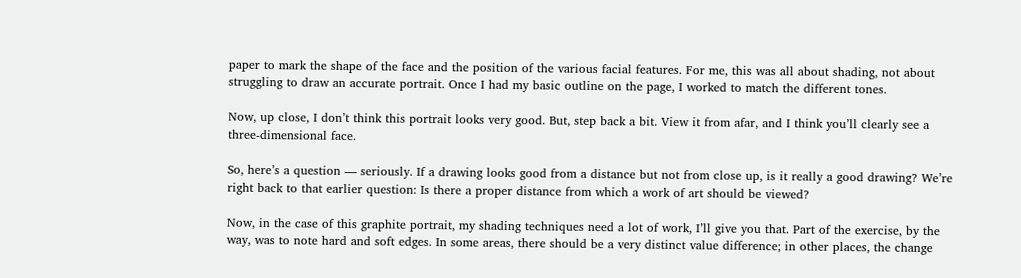paper to mark the shape of the face and the position of the various facial features. For me, this was all about shading, not about struggling to draw an accurate portrait. Once I had my basic outline on the page, I worked to match the different tones.

Now, up close, I don’t think this portrait looks very good. But, step back a bit. View it from afar, and I think you’ll clearly see a three-dimensional face.

So, here’s a question — seriously. If a drawing looks good from a distance but not from close up, is it really a good drawing? We’re right back to that earlier question: Is there a proper distance from which a work of art should be viewed?

Now, in the case of this graphite portrait, my shading techniques need a lot of work, I’ll give you that. Part of the exercise, by the way, was to note hard and soft edges. In some areas, there should be a very distinct value difference; in other places, the change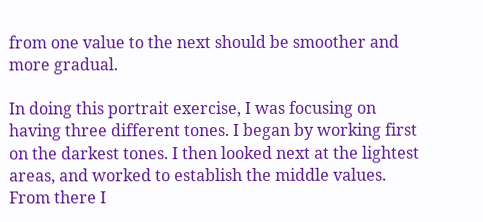from one value to the next should be smoother and more gradual.

In doing this portrait exercise, I was focusing on having three different tones. I began by working first on the darkest tones. I then looked next at the lightest areas, and worked to establish the middle values. From there I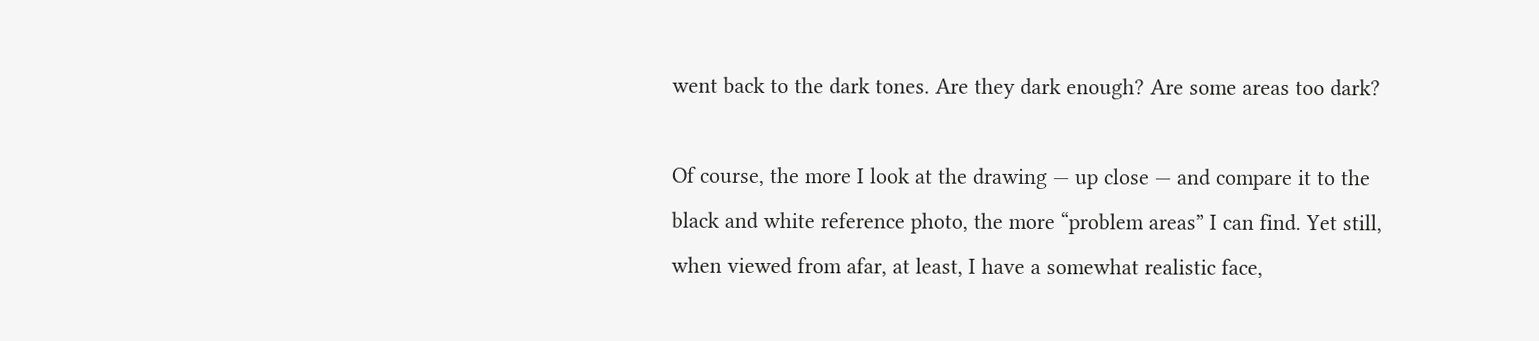went back to the dark tones. Are they dark enough? Are some areas too dark?

Of course, the more I look at the drawing — up close — and compare it to the black and white reference photo, the more “problem areas” I can find. Yet still, when viewed from afar, at least, I have a somewhat realistic face,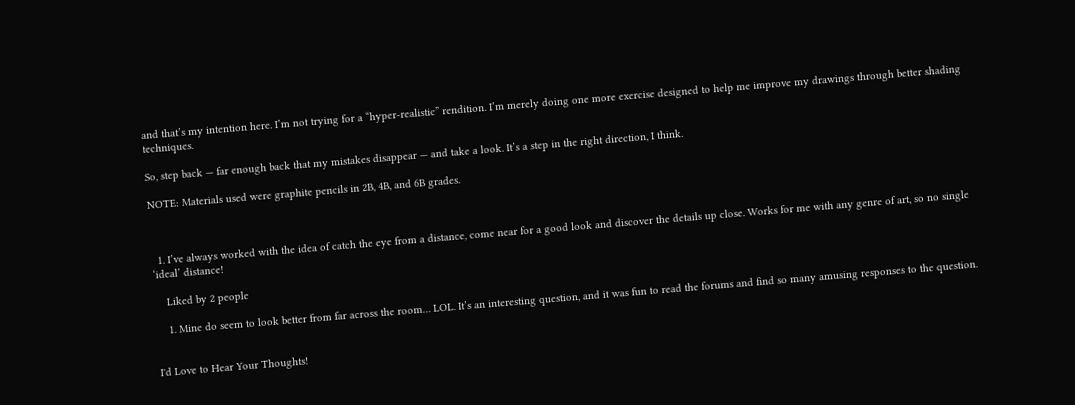and that’s my intention here. I’m not trying for a “hyper-realistic” rendition. I’m merely doing one more exercise designed to help me improve my drawings through better shading techniques.

So, step back — far enough back that my mistakes disappear — and take a look. It’s a step in the right direction, I think.

NOTE: Materials used were graphite pencils in 2B, 4B, and 6B grades.



  1. I’ve always worked with the idea of catch the eye from a distance, come near for a good look and discover the details up close. Works for me with any genre of art, so no single ‘ideal’ distance!

    Liked by 2 people

    1. Mine do seem to look better from far across the room… LOL. It’s an interesting question, and it was fun to read the forums and find so many amusing responses to the question.


I'd Love to Hear Your Thoughts!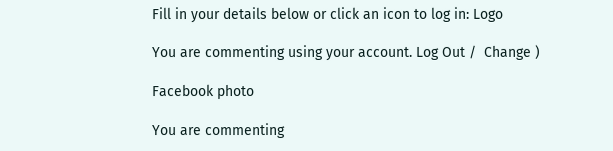Fill in your details below or click an icon to log in: Logo

You are commenting using your account. Log Out /  Change )

Facebook photo

You are commenting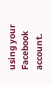using your Facebook account.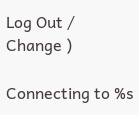Log Out /  Change )

Connecting to %s